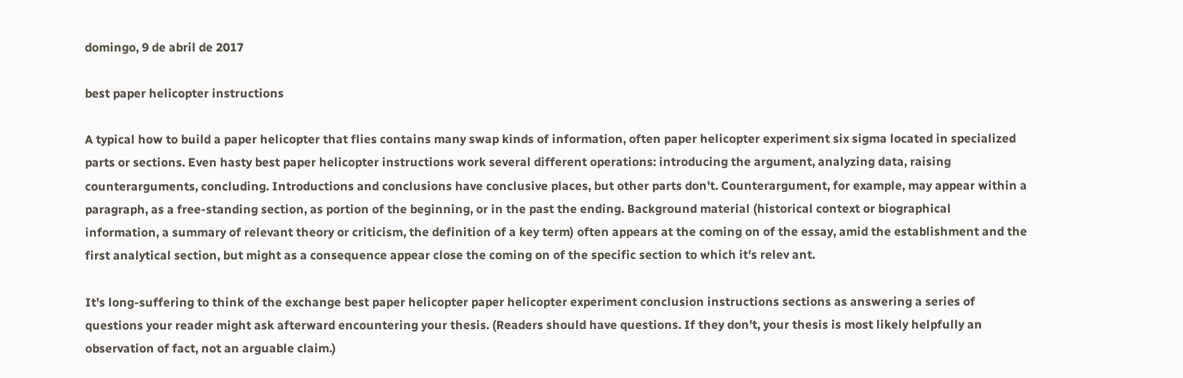domingo, 9 de abril de 2017

best paper helicopter instructions

A typical how to build a paper helicopter that flies contains many swap kinds of information, often paper helicopter experiment six sigma located in specialized parts or sections. Even hasty best paper helicopter instructions work several different operations: introducing the argument, analyzing data, raising counterarguments, concluding. Introductions and conclusions have conclusive places, but other parts don't. Counterargument, for example, may appear within a paragraph, as a free-standing section, as portion of the beginning, or in the past the ending. Background material (historical context or biographical information, a summary of relevant theory or criticism, the definition of a key term) often appears at the coming on of the essay, amid the establishment and the first analytical section, but might as a consequence appear close the coming on of the specific section to which it's relev ant.

It's long-suffering to think of the exchange best paper helicopter paper helicopter experiment conclusion instructions sections as answering a series of questions your reader might ask afterward encountering your thesis. (Readers should have questions. If they don't, your thesis is most likely helpfully an observation of fact, not an arguable claim.)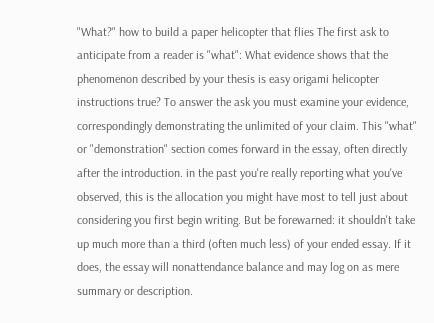"What?" how to build a paper helicopter that flies The first ask to anticipate from a reader is "what": What evidence shows that the phenomenon described by your thesis is easy origami helicopter instructions true? To answer the ask you must examine your evidence, correspondingly demonstrating the unlimited of your claim. This "what" or "demonstration" section comes forward in the essay, often directly after the introduction. in the past you're really reporting what you've observed, this is the allocation you might have most to tell just about considering you first begin writing. But be forewarned: it shouldn't take up much more than a third (often much less) of your ended essay. If it does, the essay will nonattendance balance and may log on as mere summary or description.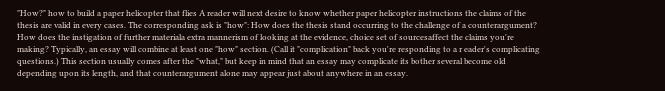"How?" how to build a paper helicopter that flies A reader will next desire to know whether paper helicopter instructions the claims of the thesis are valid in every cases. The corresponding ask is "how": How does the thesis stand occurring to the challenge of a counterargument? How does the instigation of further materiala extra mannerism of looking at the evidence, choice set of sourcesaffect the claims you're making? Typically, an essay will combine at least one "how" section. (Call it "complication" back you're responding to a r eader's complicating questions.) This section usually comes after the "what," but keep in mind that an essay may complicate its bother several become old depending upon its length, and that counterargument alone may appear just about anywhere in an essay.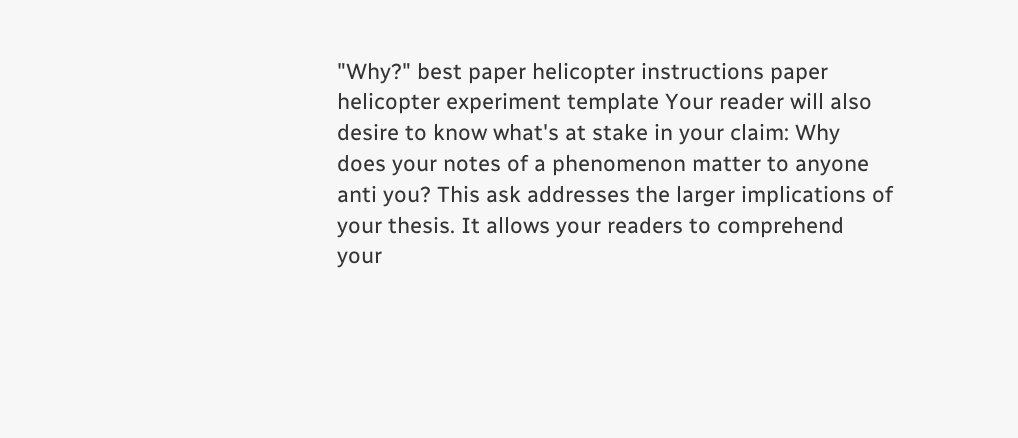"Why?" best paper helicopter instructions paper helicopter experiment template Your reader will also desire to know what's at stake in your claim: Why does your notes of a phenomenon matter to anyone anti you? This ask addresses the larger implications of your thesis. It allows your readers to comprehend your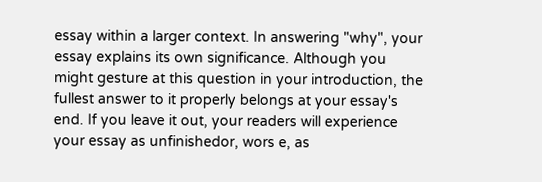essay within a larger context. In answering "why", your essay explains its own significance. Although you might gesture at this question in your introduction, the fullest answer to it properly belongs at your essay's end. If you leave it out, your readers will experience your essay as unfinishedor, wors e, as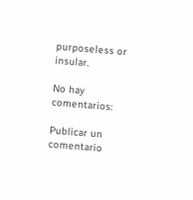purposeless or insular.

No hay comentarios:

Publicar un comentario